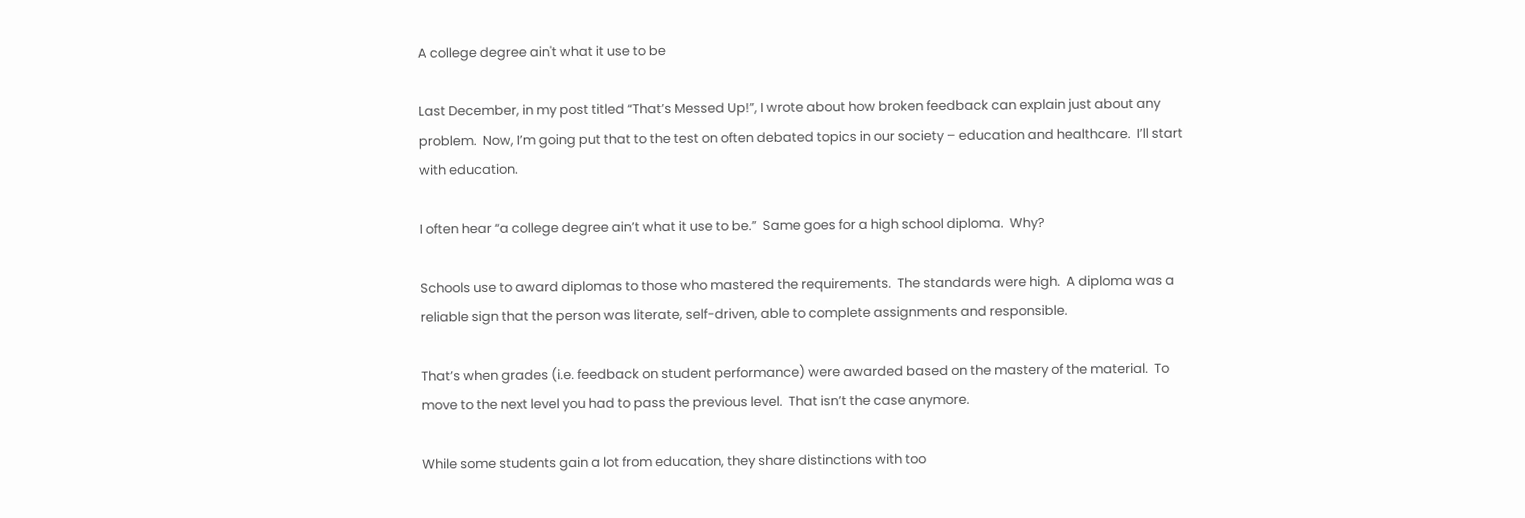A college degree ain't what it use to be

Last December, in my post titled “That’s Messed Up!”, I wrote about how broken feedback can explain just about any problem.  Now, I’m going put that to the test on often debated topics in our society – education and healthcare.  I’ll start with education.

I often hear “a college degree ain’t what it use to be.”  Same goes for a high school diploma.  Why?

Schools use to award diplomas to those who mastered the requirements.  The standards were high.  A diploma was a reliable sign that the person was literate, self-driven, able to complete assignments and responsible.

That’s when grades (i.e. feedback on student performance) were awarded based on the mastery of the material.  To move to the next level you had to pass the previous level.  That isn’t the case anymore.

While some students gain a lot from education, they share distinctions with too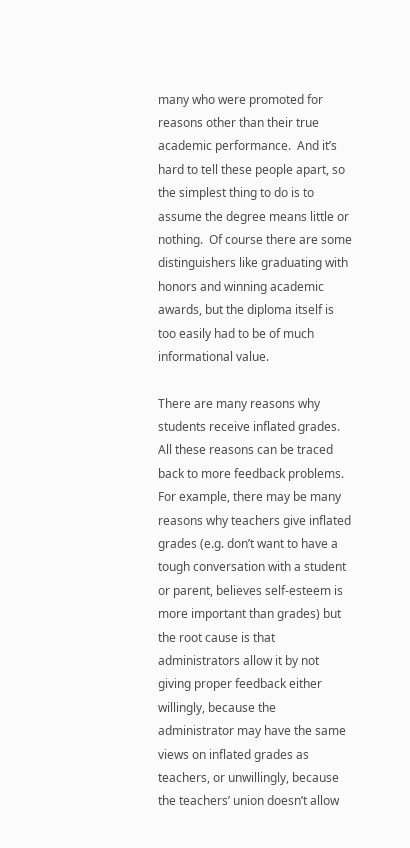many who were promoted for reasons other than their true academic performance.  And it’s hard to tell these people apart, so the simplest thing to do is to assume the degree means little or nothing.  Of course there are some distinguishers like graduating with honors and winning academic awards, but the diploma itself is too easily had to be of much informational value.

There are many reasons why students receive inflated grades.  All these reasons can be traced back to more feedback problems.  For example, there may be many reasons why teachers give inflated grades (e.g. don’t want to have a tough conversation with a student or parent, believes self-esteem is more important than grades) but the root cause is that administrators allow it by not giving proper feedback either willingly, because the administrator may have the same views on inflated grades as teachers, or unwillingly, because the teachers’ union doesn’t allow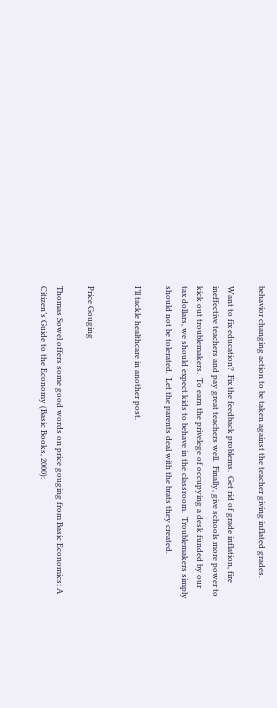behavior changing action to be taken against the teacher giving inflated grades.

Want to fix education?  Fix the feedback problems.  Get rid of grade inflation, fire ineffective teachers and pay great teachers well.  Finally, give schools more power to kick out troublemakers.  To earn the privelege of occupying a desk funded by our tax dollars, we should expect kids to behave in the classroom.  Troublemakers simply should not be tolerated.  Let the parents deal with the brats they created.

I’ll tackle healthcare in another post.


Price Gouging

Thomas Sowel offers some good words on price gouging from Basic Economics: A Citizen’s Guide to the Economy (Basic Books, 2000):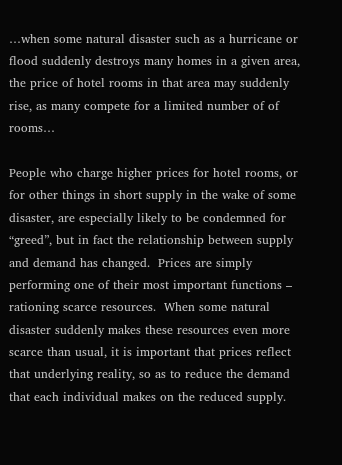…when some natural disaster such as a hurricane or flood suddenly destroys many homes in a given area, the price of hotel rooms in that area may suddenly rise, as many compete for a limited number of of rooms…

People who charge higher prices for hotel rooms, or for other things in short supply in the wake of some disaster, are especially likely to be condemned for “greed”, but in fact the relationship between supply and demand has changed.  Prices are simply performing one of their most important functions – rationing scarce resources.  When some natural disaster suddenly makes these resources even more scarce than usual, it is important that prices reflect that underlying reality, so as to reduce the demand that each individual makes on the reduced supply.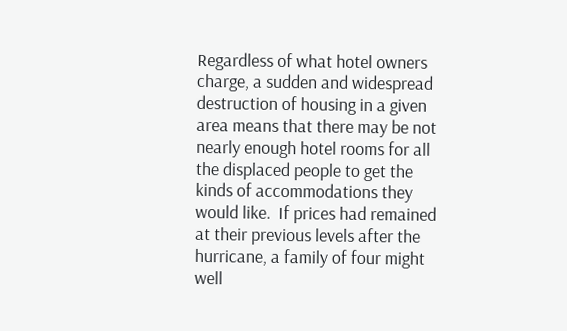Regardless of what hotel owners charge, a sudden and widespread destruction of housing in a given area means that there may be not nearly enough hotel rooms for all the displaced people to get the kinds of accommodations they would like.  If prices had remained at their previous levels after the hurricane, a family of four might  well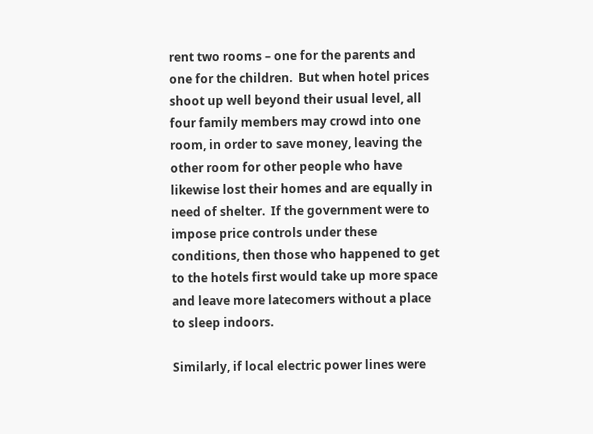rent two rooms – one for the parents and one for the children.  But when hotel prices shoot up well beyond their usual level, all four family members may crowd into one room, in order to save money, leaving the other room for other people who have likewise lost their homes and are equally in need of shelter.  If the government were to impose price controls under these conditions, then those who happened to get to the hotels first would take up more space and leave more latecomers without a place to sleep indoors.

Similarly, if local electric power lines were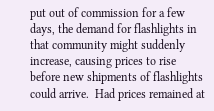put out of commission for a few days, the demand for flashlights in that community might suddenly increase, causing prices to rise before new shipments of flashlights could arrive.  Had prices remained at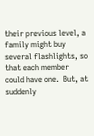their previous level, a family might buy several flashlights, so that each member could have one.  But, at suddenly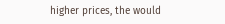higher prices, the would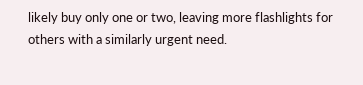likely buy only one or two, leaving more flashlights for others with a similarly urgent need.